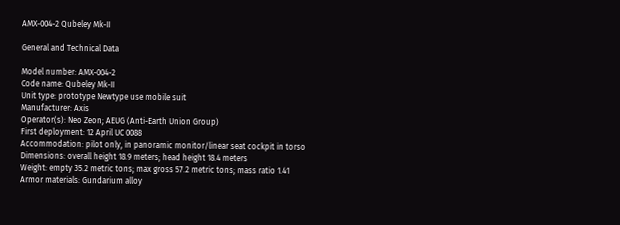AMX-004-2 Qubeley Mk-II

General and Technical Data

Model number: AMX-004-2
Code name: Qubeley Mk-II
Unit type: prototype Newtype use mobile suit
Manufacturer: Axis
Operator(s): Neo Zeon; AEUG (Anti-Earth Union Group)
First deployment: 12 April UC 0088
Accommodation: pilot only, in panoramic monitor/linear seat cockpit in torso
Dimensions: overall height 18.9 meters; head height 18.4 meters
Weight: empty 35.2 metric tons; max gross 57.2 metric tons; mass ratio 1.41
Armor materials: Gundarium alloy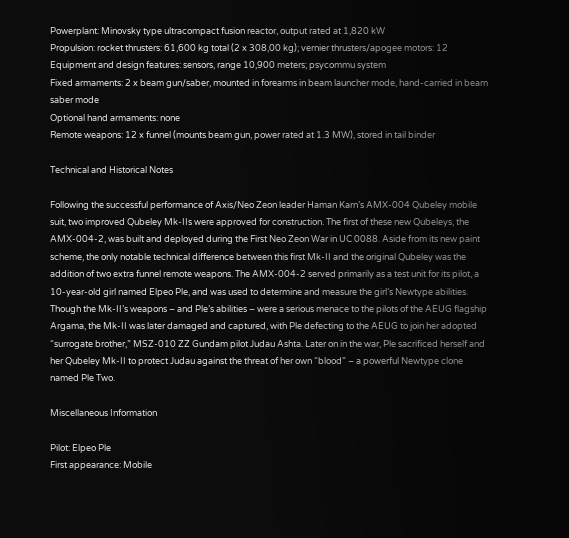Powerplant: Minovsky type ultracompact fusion reactor, output rated at 1,820 kW
Propulsion: rocket thrusters: 61,600 kg total (2 x 308,00 kg); vernier thrusters/apogee motors: 12
Equipment and design features: sensors, range 10,900 meters; psycommu system
Fixed armaments: 2 x beam gun/saber, mounted in forearms in beam launcher mode, hand-carried in beam saber mode
Optional hand armaments: none
Remote weapons: 12 x funnel (mounts beam gun, power rated at 1.3 MW), stored in tail binder

Technical and Historical Notes

Following the successful performance of Axis/Neo Zeon leader Haman Karn’s AMX-004 Qubeley mobile suit, two improved Qubeley Mk-IIs were approved for construction. The first of these new Qubeleys, the AMX-004-2, was built and deployed during the First Neo Zeon War in UC 0088. Aside from its new paint scheme, the only notable technical difference between this first Mk-II and the original Qubeley was the addition of two extra funnel remote weapons. The AMX-004-2 served primarily as a test unit for its pilot, a 10-year-old girl named Elpeo Ple, and was used to determine and measure the girl’s Newtype abilities. Though the Mk-II’s weapons – and Ple’s abilities – were a serious menace to the pilots of the AEUG flagship Argama, the Mk-II was later damaged and captured, with Ple defecting to the AEUG to join her adopted “surrogate brother,” MSZ-010 ZZ Gundam pilot Judau Ashta. Later on in the war, Ple sacrificed herself and her Qubeley Mk-II to protect Judau against the threat of her own “blood” – a powerful Newtype clone named Ple Two.

Miscellaneous Information

Pilot: Elpeo Ple
First appearance: Mobile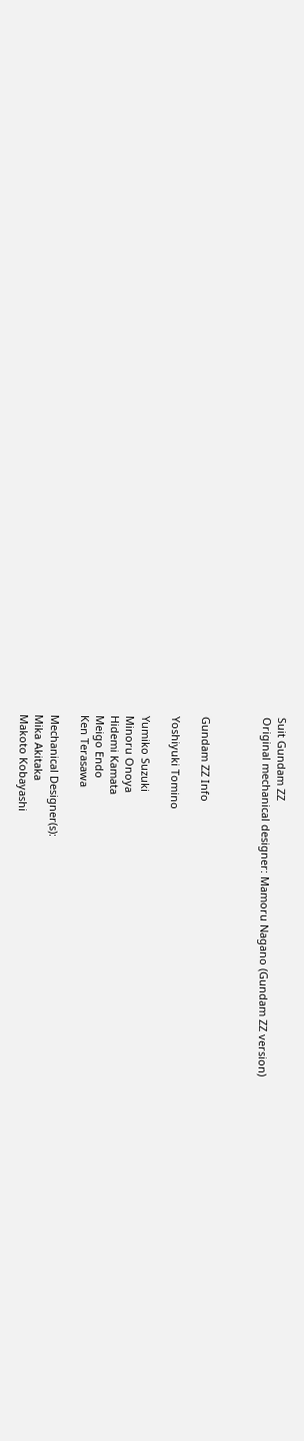Suit Gundam ZZ
Original mechanical designer: Mamoru Nagano (Gundam ZZ version)



Gundam ZZ Info

Yoshiyuki Tomino

Yumiko Suzuki
Minoru Onoya
Hidemi Kamata
Meigo Endo
Ken Terasawa

Mechanical Designer(s):
Mika Akitaka
Makoto Kobayashi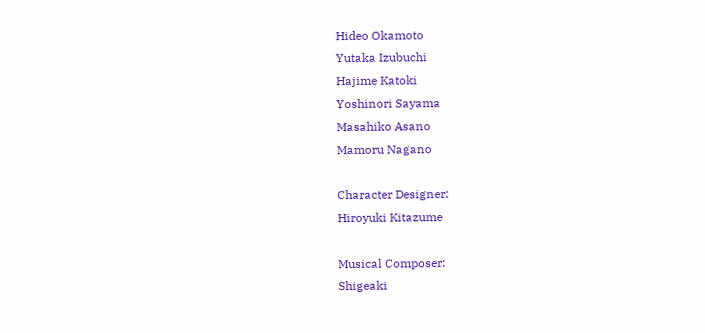Hideo Okamoto
Yutaka Izubuchi
Hajime Katoki
Yoshinori Sayama
Masahiko Asano
Mamoru Nagano

Character Designer:
Hiroyuki Kitazume

Musical Composer:
Shigeaki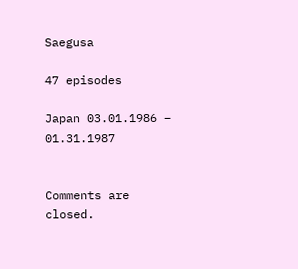Saegusa

47 episodes

Japan 03.01.1986 – 01.31.1987


Comments are closed.